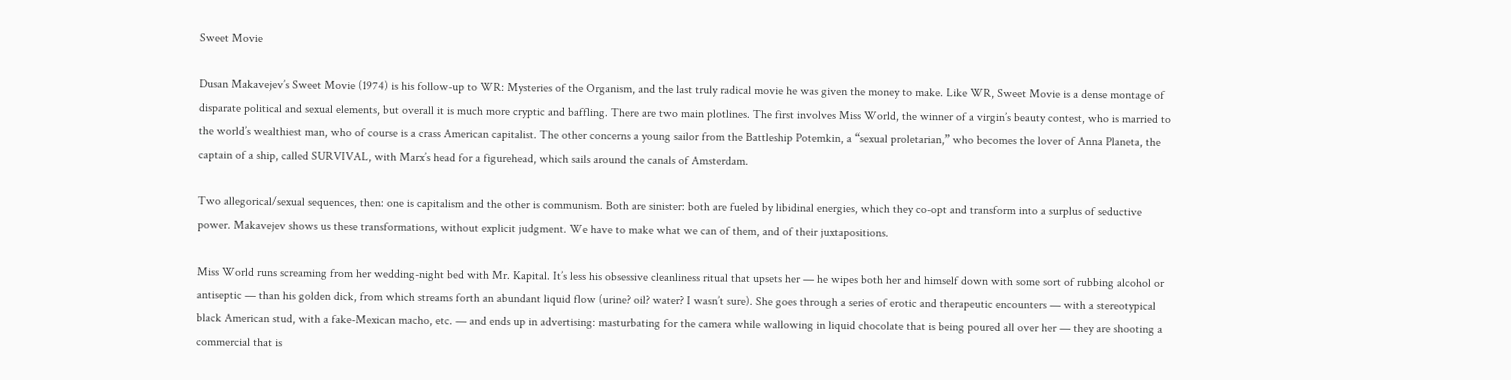Sweet Movie

Dusan Makavejev’s Sweet Movie (1974) is his follow-up to WR: Mysteries of the Organism, and the last truly radical movie he was given the money to make. Like WR, Sweet Movie is a dense montage of disparate political and sexual elements, but overall it is much more cryptic and baffling. There are two main plotlines. The first involves Miss World, the winner of a virgin’s beauty contest, who is married to the world’s wealthiest man, who of course is a crass American capitalist. The other concerns a young sailor from the Battleship Potemkin, a “sexual proletarian,” who becomes the lover of Anna Planeta, the captain of a ship, called SURVIVAL, with Marx’s head for a figurehead, which sails around the canals of Amsterdam.

Two allegorical/sexual sequences, then: one is capitalism and the other is communism. Both are sinister: both are fueled by libidinal energies, which they co-opt and transform into a surplus of seductive power. Makavejev shows us these transformations, without explicit judgment. We have to make what we can of them, and of their juxtapositions.

Miss World runs screaming from her wedding-night bed with Mr. Kapital. It’s less his obsessive cleanliness ritual that upsets her — he wipes both her and himself down with some sort of rubbing alcohol or antiseptic — than his golden dick, from which streams forth an abundant liquid flow (urine? oil? water? I wasn’t sure). She goes through a series of erotic and therapeutic encounters — with a stereotypical black American stud, with a fake-Mexican macho, etc. — and ends up in advertising: masturbating for the camera while wallowing in liquid chocolate that is being poured all over her — they are shooting a commercial that is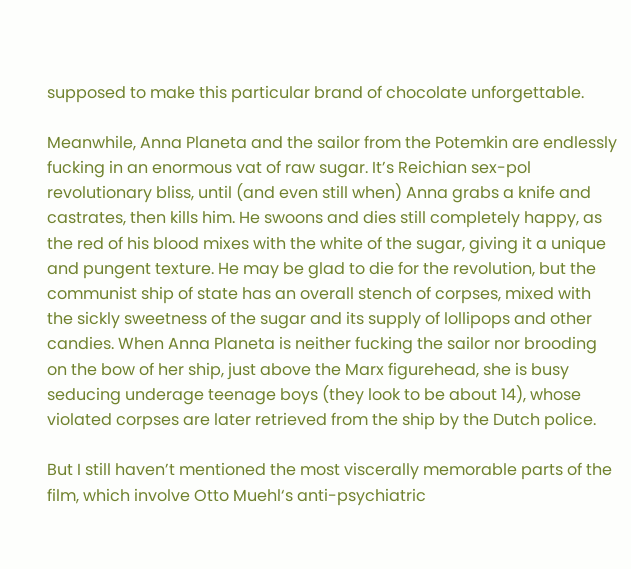supposed to make this particular brand of chocolate unforgettable.

Meanwhile, Anna Planeta and the sailor from the Potemkin are endlessly fucking in an enormous vat of raw sugar. It’s Reichian sex-pol revolutionary bliss, until (and even still when) Anna grabs a knife and castrates, then kills him. He swoons and dies still completely happy, as the red of his blood mixes with the white of the sugar, giving it a unique and pungent texture. He may be glad to die for the revolution, but the communist ship of state has an overall stench of corpses, mixed with the sickly sweetness of the sugar and its supply of lollipops and other candies. When Anna Planeta is neither fucking the sailor nor brooding on the bow of her ship, just above the Marx figurehead, she is busy seducing underage teenage boys (they look to be about 14), whose violated corpses are later retrieved from the ship by the Dutch police.

But I still haven’t mentioned the most viscerally memorable parts of the film, which involve Otto Muehl‘s anti-psychiatric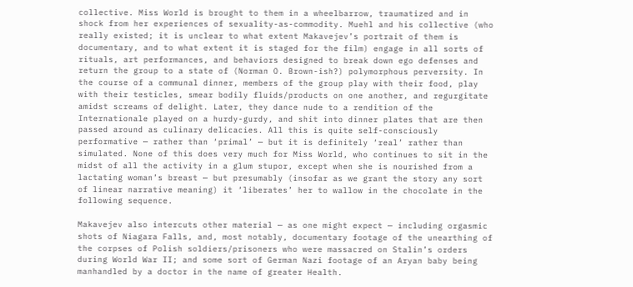collective. Miss World is brought to them in a wheelbarrow, traumatized and in shock from her experiences of sexuality-as-commodity. Muehl and his collective (who really existed; it is unclear to what extent Makavejev’s portrait of them is documentary, and to what extent it is staged for the film) engage in all sorts of rituals, art performances, and behaviors designed to break down ego defenses and return the group to a state of (Norman O. Brown-ish?) polymorphous perversity. In the course of a communal dinner, members of the group play with their food, play with their testicles, smear bodily fluids/products on one another, and regurgitate amidst screams of delight. Later, they dance nude to a rendition of the Internationale played on a hurdy-gurdy, and shit into dinner plates that are then passed around as culinary delicacies. All this is quite self-consciously performative — rather than ‘primal’ — but it is definitely ‘real’ rather than simulated. None of this does very much for Miss World, who continues to sit in the midst of all the activity in a glum stupor, except when she is nourished from a lactating woman’s breast — but presumably (insofar as we grant the story any sort of linear narrative meaning) it ‘liberates’ her to wallow in the chocolate in the following sequence.

Makavejev also intercuts other material — as one might expect — including orgasmic shots of Niagara Falls, and, most notably, documentary footage of the unearthing of the corpses of Polish soldiers/prisoners who were massacred on Stalin’s orders during World War II; and some sort of German Nazi footage of an Aryan baby being manhandled by a doctor in the name of greater Health.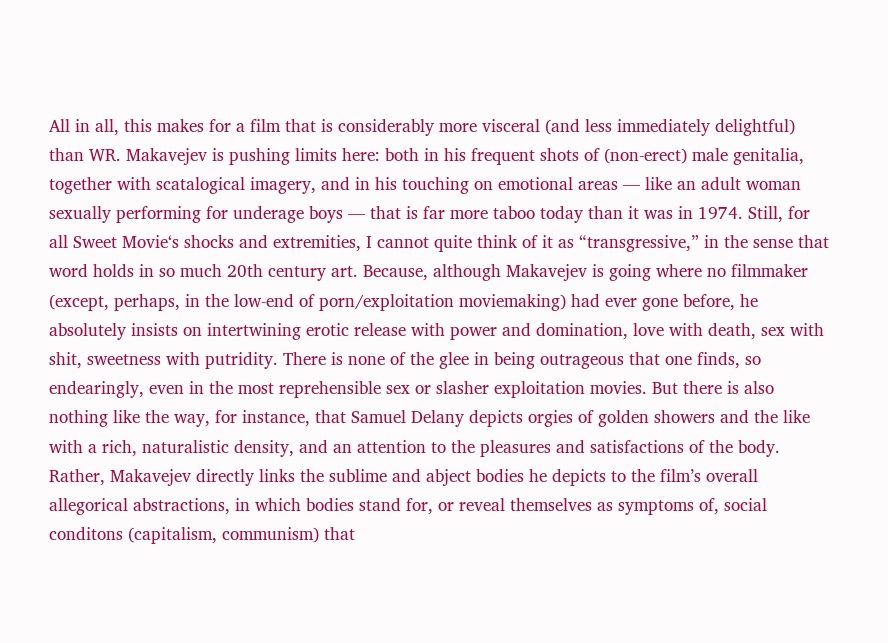All in all, this makes for a film that is considerably more visceral (and less immediately delightful) than WR. Makavejev is pushing limits here: both in his frequent shots of (non-erect) male genitalia, together with scatalogical imagery, and in his touching on emotional areas — like an adult woman sexually performing for underage boys — that is far more taboo today than it was in 1974. Still, for all Sweet Movie‘s shocks and extremities, I cannot quite think of it as “transgressive,” in the sense that word holds in so much 20th century art. Because, although Makavejev is going where no filmmaker (except, perhaps, in the low-end of porn/exploitation moviemaking) had ever gone before, he absolutely insists on intertwining erotic release with power and domination, love with death, sex with shit, sweetness with putridity. There is none of the glee in being outrageous that one finds, so endearingly, even in the most reprehensible sex or slasher exploitation movies. But there is also nothing like the way, for instance, that Samuel Delany depicts orgies of golden showers and the like with a rich, naturalistic density, and an attention to the pleasures and satisfactions of the body. Rather, Makavejev directly links the sublime and abject bodies he depicts to the film’s overall allegorical abstractions, in which bodies stand for, or reveal themselves as symptoms of, social conditons (capitalism, communism) that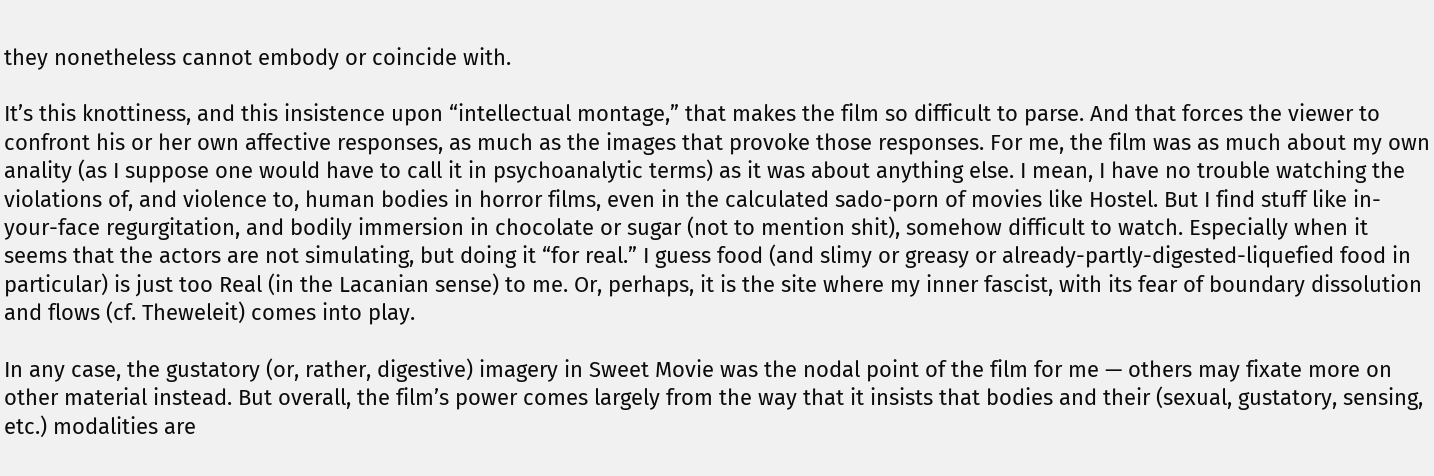they nonetheless cannot embody or coincide with.

It’s this knottiness, and this insistence upon “intellectual montage,” that makes the film so difficult to parse. And that forces the viewer to confront his or her own affective responses, as much as the images that provoke those responses. For me, the film was as much about my own anality (as I suppose one would have to call it in psychoanalytic terms) as it was about anything else. I mean, I have no trouble watching the violations of, and violence to, human bodies in horror films, even in the calculated sado-porn of movies like Hostel. But I find stuff like in-your-face regurgitation, and bodily immersion in chocolate or sugar (not to mention shit), somehow difficult to watch. Especially when it seems that the actors are not simulating, but doing it “for real.” I guess food (and slimy or greasy or already-partly-digested-liquefied food in particular) is just too Real (in the Lacanian sense) to me. Or, perhaps, it is the site where my inner fascist, with its fear of boundary dissolution and flows (cf. Theweleit) comes into play.

In any case, the gustatory (or, rather, digestive) imagery in Sweet Movie was the nodal point of the film for me — others may fixate more on other material instead. But overall, the film’s power comes largely from the way that it insists that bodies and their (sexual, gustatory, sensing, etc.) modalities are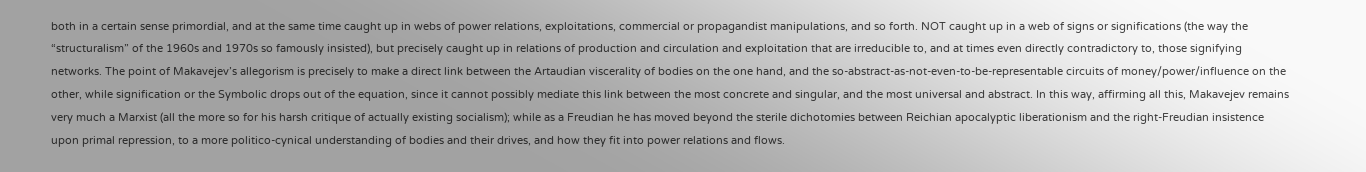both in a certain sense primordial, and at the same time caught up in webs of power relations, exploitations, commercial or propagandist manipulations, and so forth. NOT caught up in a web of signs or significations (the way the “structuralism” of the 1960s and 1970s so famously insisted), but precisely caught up in relations of production and circulation and exploitation that are irreducible to, and at times even directly contradictory to, those signifying networks. The point of Makavejev’s allegorism is precisely to make a direct link between the Artaudian viscerality of bodies on the one hand, and the so-abstract-as-not-even-to-be-representable circuits of money/power/influence on the other, while signification or the Symbolic drops out of the equation, since it cannot possibly mediate this link between the most concrete and singular, and the most universal and abstract. In this way, affirming all this, Makavejev remains very much a Marxist (all the more so for his harsh critique of actually existing socialism); while as a Freudian he has moved beyond the sterile dichotomies between Reichian apocalyptic liberationism and the right-Freudian insistence upon primal repression, to a more politico-cynical understanding of bodies and their drives, and how they fit into power relations and flows.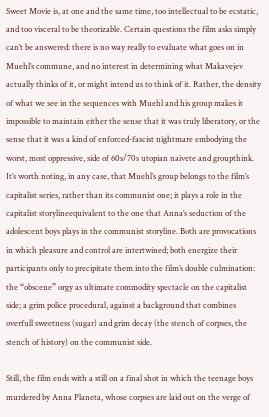Sweet Movie is, at one and the same time, too intellectual to be ecstatic, and too visceral to be theorizable. Certain questions the film asks simply can’t be answered: there is no way really to evaluate what goes on in Muehl’s commune, and no interest in determining what Makavejev actually thinks of it, or might intend us to think of it. Rather, the density of what we see in the sequences with Muehl and his group makes it impossible to maintain either the sense that it was truly liberatory, or the sense that it was a kind of enforced-fascist nightmare embodying the worst, most oppressive, side of 60s/70s utopian naivete and groupthink. It’s worth noting, in any case, that Muehl’s group belongs to the film’s capitalist series, rather than its communist one; it plays a role in the capitalist storylineequivalent to the one that Anna’s seduction of the adolescent boys plays in the communist storyline. Both are provocations in which pleasure and control are intertwined; both energize their participants only to precipitate them into the film’s double culmination: the “obscene” orgy as ultimate commodity spectacle on the capitalist side; a grim police procedural, against a background that combines overfull sweetness (sugar) and grim decay (the stench of corpses, the stench of history) on the communist side.

Still, the film ends with a still on a final shot in which the teenage boys murdered by Anna Planeta, whose corpses are laid out on the verge of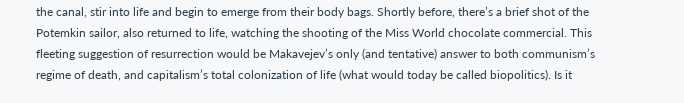the canal, stir into life and begin to emerge from their body bags. Shortly before, there’s a brief shot of the Potemkin sailor, also returned to life, watching the shooting of the Miss World chocolate commercial. This fleeting suggestion of resurrection would be Makavejev’s only (and tentative) answer to both communism’s regime of death, and capitalism’s total colonization of life (what would today be called biopolitics). Is it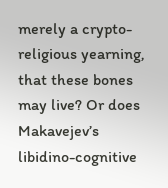merely a crypto-religious yearning, that these bones may live? Or does Makavejev’s libidino-cognitive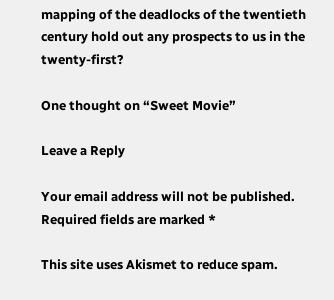mapping of the deadlocks of the twentieth century hold out any prospects to us in the twenty-first?

One thought on “Sweet Movie”

Leave a Reply

Your email address will not be published. Required fields are marked *

This site uses Akismet to reduce spam.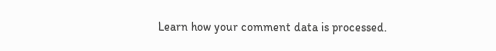Learn how your comment data is processed.